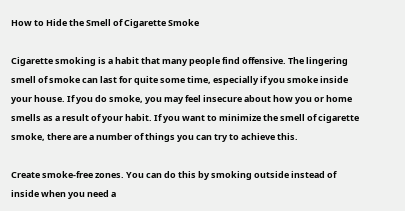How to Hide the Smell of Cigarette Smoke

Cigarette smoking is a habit that many people find offensive. The lingering smell of smoke can last for quite some time, especially if you smoke inside your house. If you do smoke, you may feel insecure about how you or home smells as a result of your habit. If you want to minimize the smell of cigarette smoke, there are a number of things you can try to achieve this.

Create smoke-free zones. You can do this by smoking outside instead of inside when you need a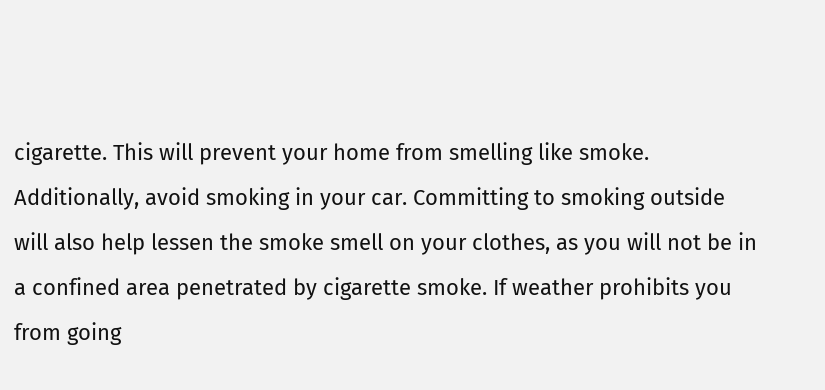cigarette. This will prevent your home from smelling like smoke. Additionally, avoid smoking in your car. Committing to smoking outside will also help lessen the smoke smell on your clothes, as you will not be in a confined area penetrated by cigarette smoke. If weather prohibits you from going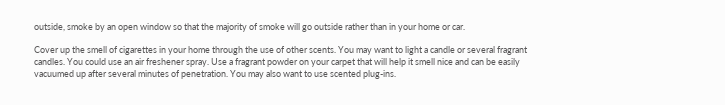outside, smoke by an open window so that the majority of smoke will go outside rather than in your home or car.

Cover up the smell of cigarettes in your home through the use of other scents. You may want to light a candle or several fragrant candles. You could use an air freshener spray. Use a fragrant powder on your carpet that will help it smell nice and can be easily vacuumed up after several minutes of penetration. You may also want to use scented plug-ins.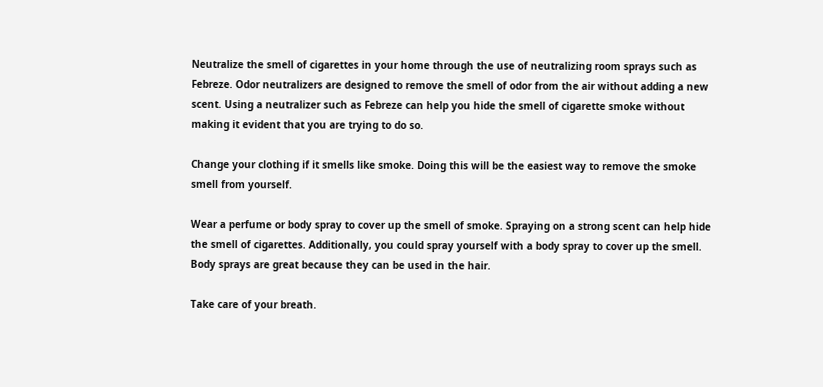Neutralize the smell of cigarettes in your home through the use of neutralizing room sprays such as Febreze. Odor neutralizers are designed to remove the smell of odor from the air without adding a new scent. Using a neutralizer such as Febreze can help you hide the smell of cigarette smoke without making it evident that you are trying to do so.

Change your clothing if it smells like smoke. Doing this will be the easiest way to remove the smoke smell from yourself.

Wear a perfume or body spray to cover up the smell of smoke. Spraying on a strong scent can help hide the smell of cigarettes. Additionally, you could spray yourself with a body spray to cover up the smell. Body sprays are great because they can be used in the hair.

Take care of your breath.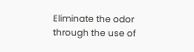Eliminate the odor through the use of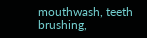mouthwash, teeth brushing,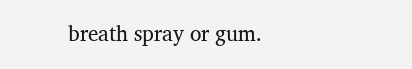breath spray or gum.